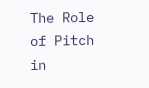The Role of Pitch in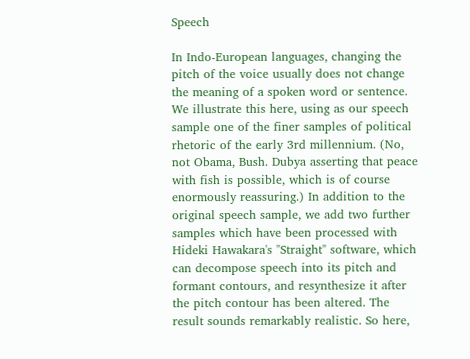Speech

In Indo-European languages, changing the pitch of the voice usually does not change the meaning of a spoken word or sentence. We illustrate this here, using as our speech sample one of the finer samples of political rhetoric of the early 3rd millennium. (No, not Obama, Bush. Dubya asserting that peace with fish is possible, which is of course enormously reassuring.) In addition to the original speech sample, we add two further samples which have been processed with Hideki Hawakara's "Straight" software, which can decompose speech into its pitch and formant contours, and resynthesize it after the pitch contour has been altered. The result sounds remarkably realistic. So here,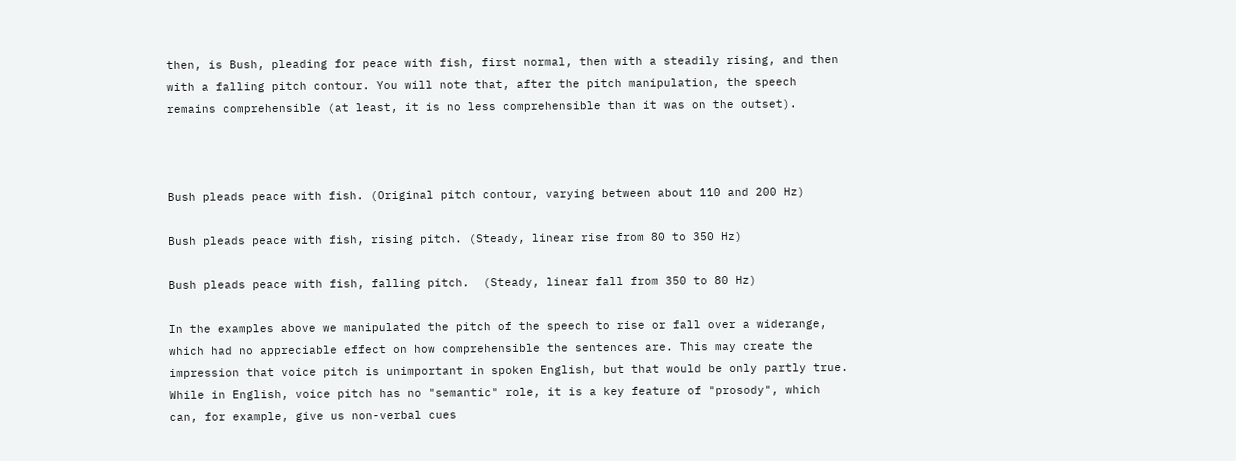then, is Bush, pleading for peace with fish, first normal, then with a steadily rising, and then with a falling pitch contour. You will note that, after the pitch manipulation, the speech remains comprehensible (at least, it is no less comprehensible than it was on the outset).



Bush pleads peace with fish. (Original pitch contour, varying between about 110 and 200 Hz)

Bush pleads peace with fish, rising pitch. (Steady, linear rise from 80 to 350 Hz)

Bush pleads peace with fish, falling pitch.  (Steady, linear fall from 350 to 80 Hz)

In the examples above we manipulated the pitch of the speech to rise or fall over a widerange, which had no appreciable effect on how comprehensible the sentences are. This may create the impression that voice pitch is unimportant in spoken English, but that would be only partly true. While in English, voice pitch has no "semantic" role, it is a key feature of "prosody", which can, for example, give us non-verbal cues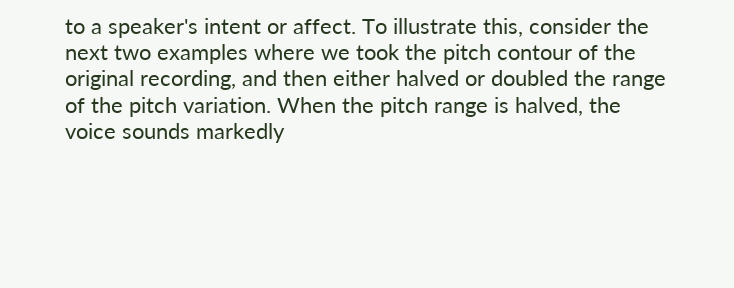to a speaker's intent or affect. To illustrate this, consider the next two examples where we took the pitch contour of the original recording, and then either halved or doubled the range of the pitch variation. When the pitch range is halved, the voice sounds markedly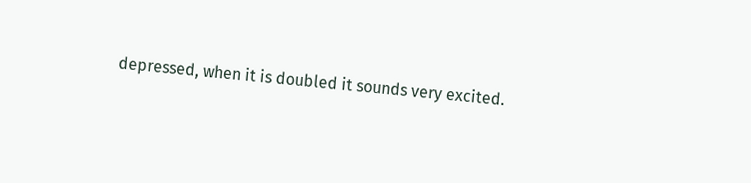depressed, when it is doubled it sounds very excited.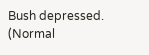Bush depressed. (Normal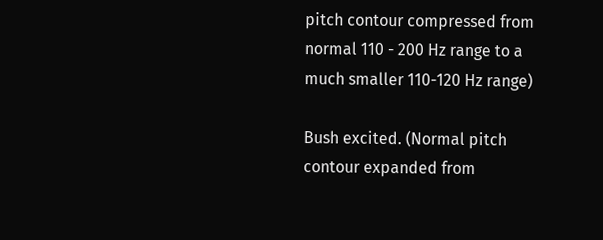pitch contour compressed from normal 110 - 200 Hz range to a much smaller 110-120 Hz range)

Bush excited. (Normal pitch contour expanded from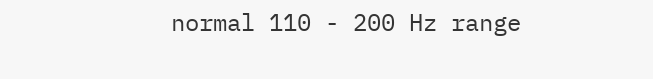normal 110 - 200 Hz range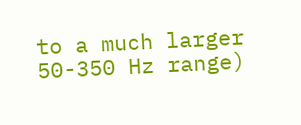to a much larger 50-350 Hz range)